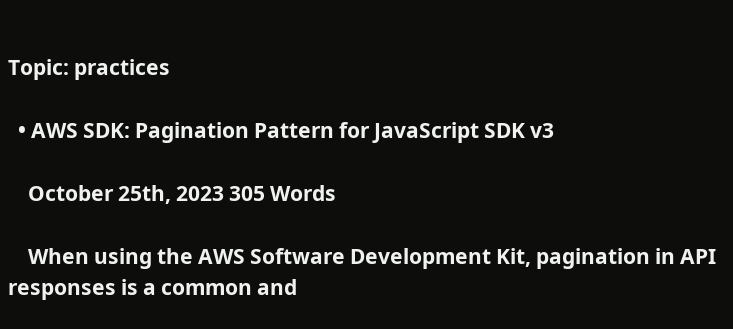Topic: practices

  • AWS SDK: Pagination Pattern for JavaScript SDK v3

    October 25th, 2023 305 Words

    When using the AWS Software Development Kit, pagination in API responses is a common and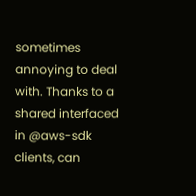sometimes annoying to deal with. Thanks to a shared interfaced in @aws-sdk clients, can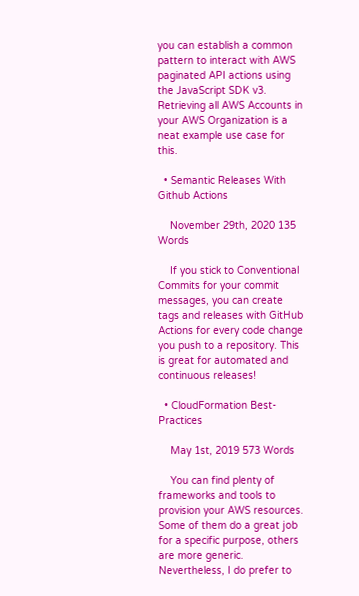you can establish a common pattern to interact with AWS paginated API actions using the JavaScript SDK v3. Retrieving all AWS Accounts in your AWS Organization is a neat example use case for this.

  • Semantic Releases With Github Actions

    November 29th, 2020 135 Words

    If you stick to Conventional Commits for your commit messages, you can create tags and releases with GitHub Actions for every code change you push to a repository. This is great for automated and continuous releases!

  • CloudFormation Best-Practices

    May 1st, 2019 573 Words

    You can find plenty of frameworks and tools to provision your AWS resources. Some of them do a great job for a specific purpose, others are more generic. Nevertheless, I do prefer to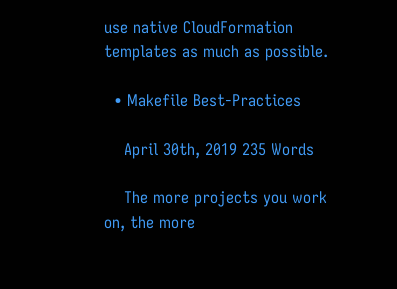use native CloudFormation templates as much as possible.

  • Makefile Best-Practices

    April 30th, 2019 235 Words

    The more projects you work on, the more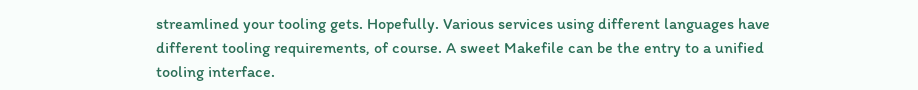streamlined your tooling gets. Hopefully. Various services using different languages have different tooling requirements, of course. A sweet Makefile can be the entry to a unified tooling interface.